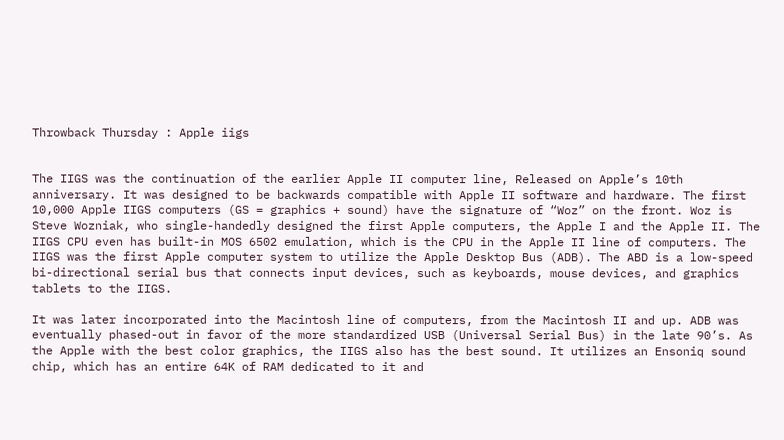Throwback Thursday : Apple iigs


The IIGS was the continuation of the earlier Apple II computer line, Released on Apple’s 10th anniversary. It was designed to be backwards compatible with Apple II software and hardware. The first 10,000 Apple IIGS computers (GS = graphics + sound) have the signature of “Woz” on the front. Woz is Steve Wozniak, who single-handedly designed the first Apple computers, the Apple I and the Apple II. The IIGS CPU even has built-in MOS 6502 emulation, which is the CPU in the Apple II line of computers. The IIGS was the first Apple computer system to utilize the Apple Desktop Bus (ADB). The ABD is a low-speed bi-directional serial bus that connects input devices, such as keyboards, mouse devices, and graphics tablets to the IIGS.

It was later incorporated into the Macintosh line of computers, from the Macintosh II and up. ADB was eventually phased-out in favor of the more standardized USB (Universal Serial Bus) in the late 90’s. As the Apple with the best color graphics, the IIGS also has the best sound. It utilizes an Ensoniq sound chip, which has an entire 64K of RAM dedicated to it and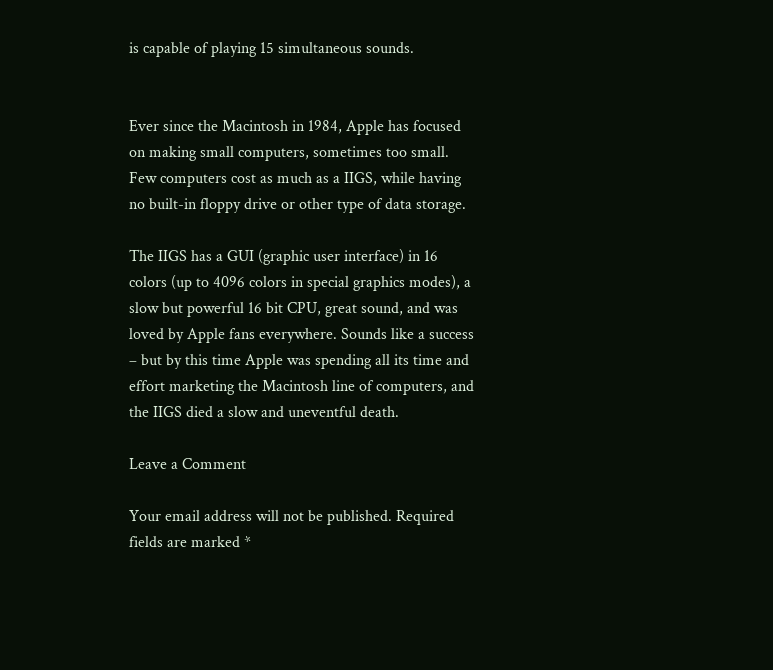is capable of playing 15 simultaneous sounds.


Ever since the Macintosh in 1984, Apple has focused on making small computers, sometimes too small. Few computers cost as much as a IIGS, while having no built-in floppy drive or other type of data storage.

The IIGS has a GUI (graphic user interface) in 16 colors (up to 4096 colors in special graphics modes), a slow but powerful 16 bit CPU, great sound, and was loved by Apple fans everywhere. Sounds like a success – but by this time Apple was spending all its time and effort marketing the Macintosh line of computers, and the IIGS died a slow and uneventful death.

Leave a Comment

Your email address will not be published. Required fields are marked *